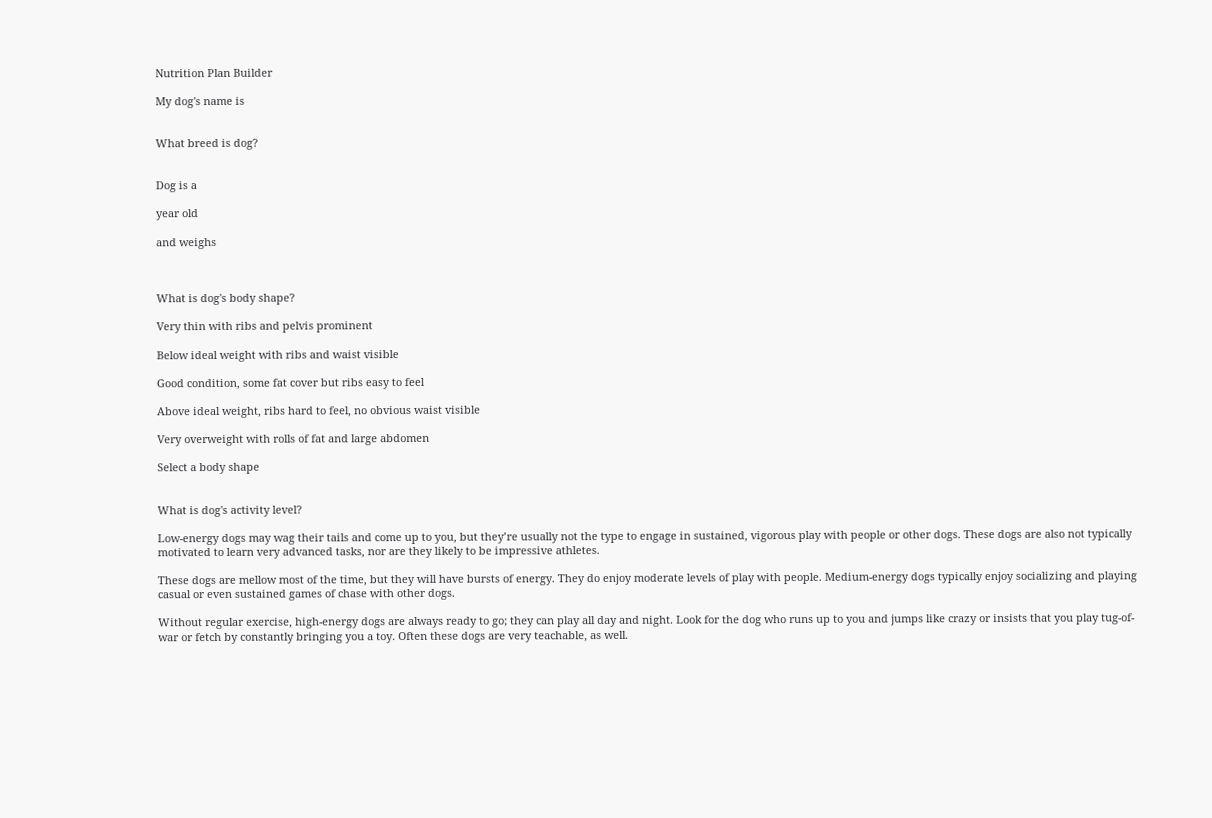Nutrition Plan Builder

My dog's name is


What breed is dog?


Dog is a

year old

and weighs



What is dog's body shape?

Very thin with ribs and pelvis prominent

Below ideal weight with ribs and waist visible

Good condition, some fat cover but ribs easy to feel

Above ideal weight, ribs hard to feel, no obvious waist visible

Very overweight with rolls of fat and large abdomen

Select a body shape


What is dog's activity level?

Low-energy dogs may wag their tails and come up to you, but they’re usually not the type to engage in sustained, vigorous play with people or other dogs. These dogs are also not typically motivated to learn very advanced tasks, nor are they likely to be impressive athletes.

These dogs are mellow most of the time, but they will have bursts of energy. They do enjoy moderate levels of play with people. Medium-energy dogs typically enjoy socializing and playing casual or even sustained games of chase with other dogs.

Without regular exercise, high-energy dogs are always ready to go; they can play all day and night. Look for the dog who runs up to you and jumps like crazy or insists that you play tug-of-war or fetch by constantly bringing you a toy. Often these dogs are very teachable, as well.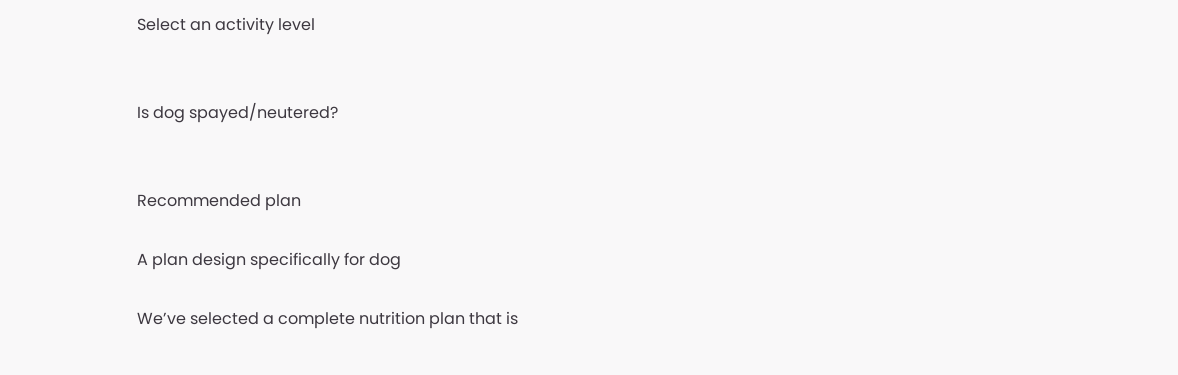Select an activity level


Is dog spayed/neutered?


Recommended plan

A plan design specifically for dog

We’ve selected a complete nutrition plan that is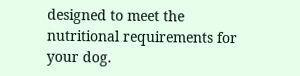designed to meet the nutritional requirements for your dog.